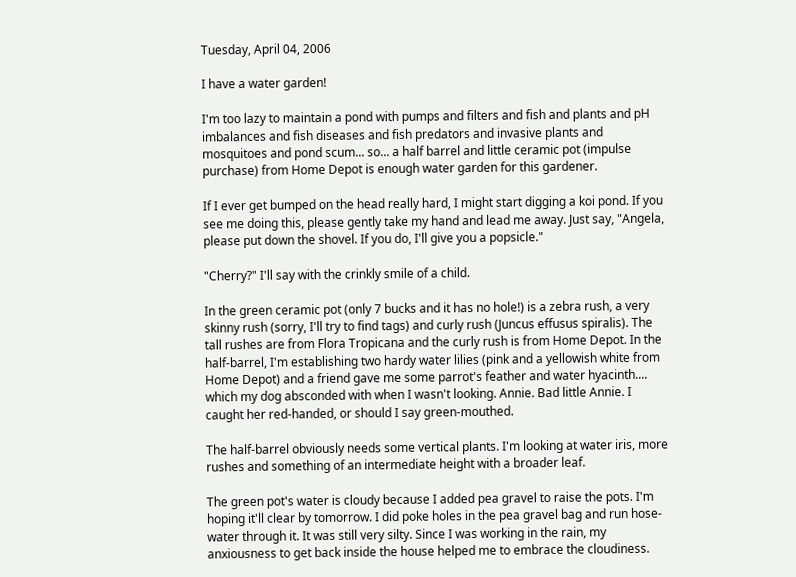Tuesday, April 04, 2006

I have a water garden!

I'm too lazy to maintain a pond with pumps and filters and fish and plants and pH imbalances and fish diseases and fish predators and invasive plants and mosquitoes and pond scum... so... a half barrel and little ceramic pot (impulse purchase) from Home Depot is enough water garden for this gardener.

If I ever get bumped on the head really hard, I might start digging a koi pond. If you see me doing this, please gently take my hand and lead me away. Just say, "Angela, please put down the shovel. If you do, I'll give you a popsicle."

"Cherry?" I'll say with the crinkly smile of a child.

In the green ceramic pot (only 7 bucks and it has no hole!) is a zebra rush, a very skinny rush (sorry, I'll try to find tags) and curly rush (Juncus effusus spiralis). The tall rushes are from Flora Tropicana and the curly rush is from Home Depot. In the half-barrel, I'm establishing two hardy water lilies (pink and a yellowish white from Home Depot) and a friend gave me some parrot's feather and water hyacinth.... which my dog absconded with when I wasn't looking. Annie. Bad little Annie. I caught her red-handed, or should I say green-mouthed.

The half-barrel obviously needs some vertical plants. I'm looking at water iris, more rushes and something of an intermediate height with a broader leaf.

The green pot's water is cloudy because I added pea gravel to raise the pots. I'm hoping it'll clear by tomorrow. I did poke holes in the pea gravel bag and run hose-water through it. It was still very silty. Since I was working in the rain, my anxiousness to get back inside the house helped me to embrace the cloudiness.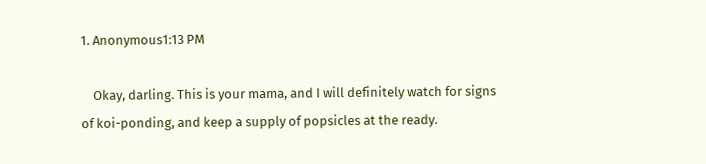1. Anonymous1:13 PM

    Okay, darling. This is your mama, and I will definitely watch for signs of koi-ponding, and keep a supply of popsicles at the ready.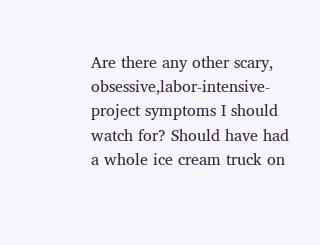Are there any other scary, obsessive,labor-intensive-project symptoms I should watch for? Should have had a whole ice cream truck on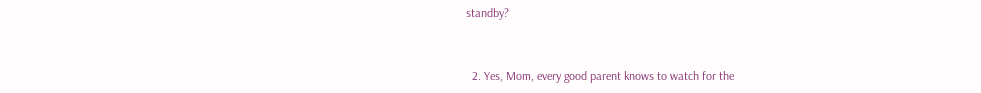standby?


  2. Yes, Mom, every good parent knows to watch for the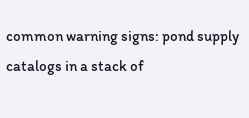common warning signs: pond supply catalogs in a stack of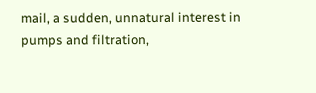mail, a sudden, unnatural interest in pumps and filtration,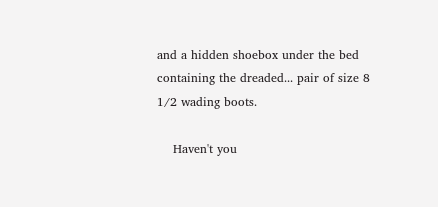and a hidden shoebox under the bed containing the dreaded... pair of size 8 1/2 wading boots.

    Haven't you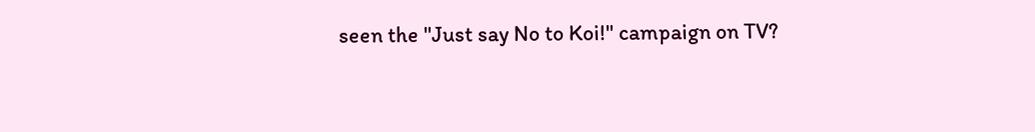seen the "Just say No to Koi!" campaign on TV?